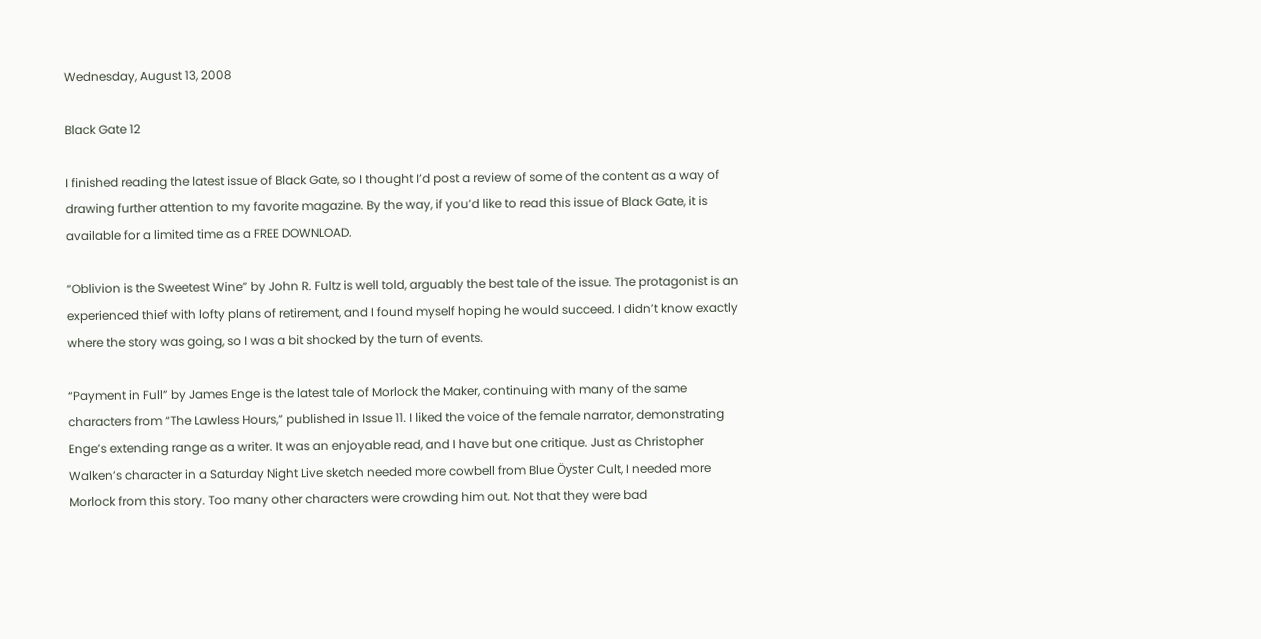Wednesday, August 13, 2008

Black Gate 12

I finished reading the latest issue of Black Gate, so I thought I’d post a review of some of the content as a way of drawing further attention to my favorite magazine. By the way, if you’d like to read this issue of Black Gate, it is available for a limited time as a FREE DOWNLOAD.

“Oblivion is the Sweetest Wine” by John R. Fultz is well told, arguably the best tale of the issue. The protagonist is an experienced thief with lofty plans of retirement, and I found myself hoping he would succeed. I didn’t know exactly where the story was going, so I was a bit shocked by the turn of events.

“Payment in Full” by James Enge is the latest tale of Morlock the Maker, continuing with many of the same characters from “The Lawless Hours,” published in Issue 11. I liked the voice of the female narrator, demonstrating Enge’s extending range as a writer. It was an enjoyable read, and I have but one critique. Just as Christopher Walken’s character in a Saturday Night Live sketch needed more cowbell from Blue Öyster Cult, I needed more Morlock from this story. Too many other characters were crowding him out. Not that they were bad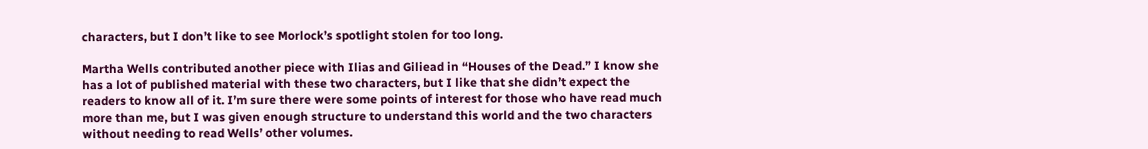characters, but I don’t like to see Morlock’s spotlight stolen for too long.

Martha Wells contributed another piece with Ilias and Giliead in “Houses of the Dead.” I know she has a lot of published material with these two characters, but I like that she didn’t expect the readers to know all of it. I’m sure there were some points of interest for those who have read much more than me, but I was given enough structure to understand this world and the two characters without needing to read Wells’ other volumes.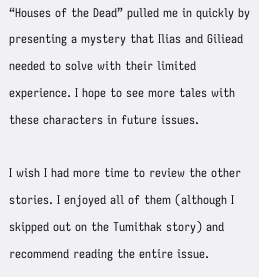“Houses of the Dead” pulled me in quickly by presenting a mystery that Ilias and Giliead needed to solve with their limited experience. I hope to see more tales with these characters in future issues.

I wish I had more time to review the other stories. I enjoyed all of them (although I skipped out on the Tumithak story) and recommend reading the entire issue.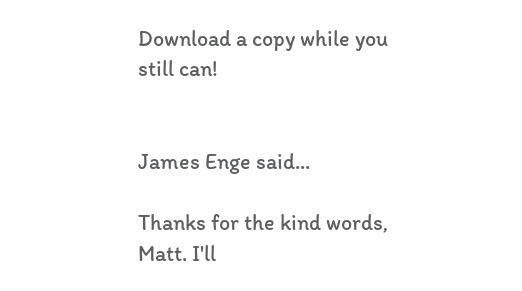Download a copy while you still can!


James Enge said...

Thanks for the kind words, Matt. I'll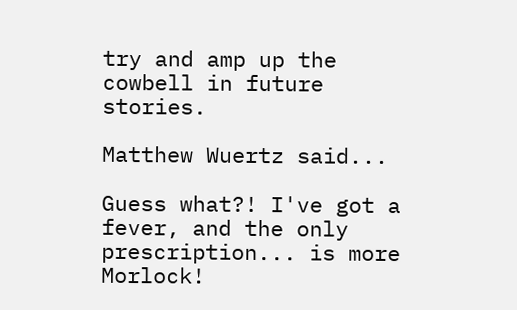try and amp up the cowbell in future stories.

Matthew Wuertz said...

Guess what?! I've got a fever, and the only prescription... is more Morlock!